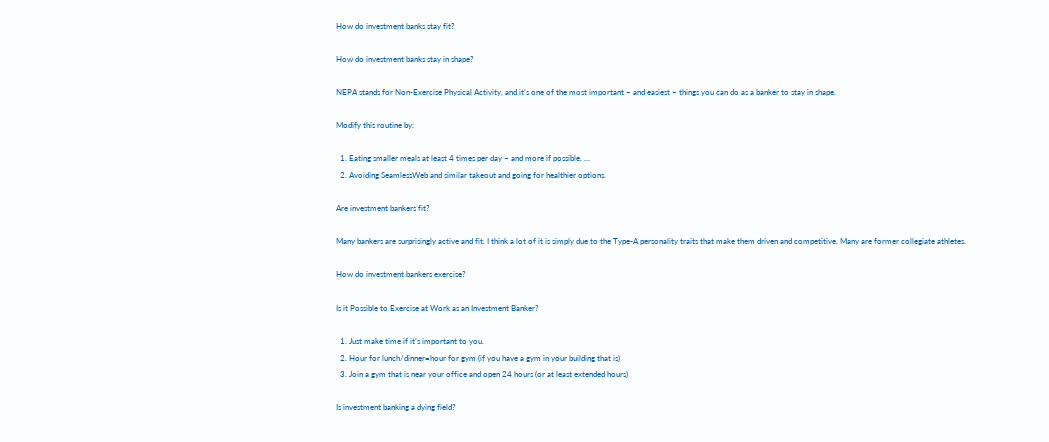How do investment banks stay fit?

How do investment banks stay in shape?

NEPA stands for Non-Exercise Physical Activity, and it’s one of the most important – and easiest – things you can do as a banker to stay in shape.

Modify this routine by:

  1. Eating smaller meals at least 4 times per day – and more if possible. …
  2. Avoiding SeamlessWeb and similar takeout and going for healthier options.

Are investment bankers fit?

Many bankers are surprisingly active and fit. I think a lot of it is simply due to the Type-A personality traits that make them driven and competitive. Many are former collegiate athletes.

How do investment bankers exercise?

Is it Possible to Exercise at Work as an Investment Banker?

  1. Just make time if it’s important to you.
  2. Hour for lunch/dinner=hour for gym (if you have a gym in your building that is)
  3. Join a gym that is near your office and open 24 hours (or at least extended hours)

Is investment banking a dying field?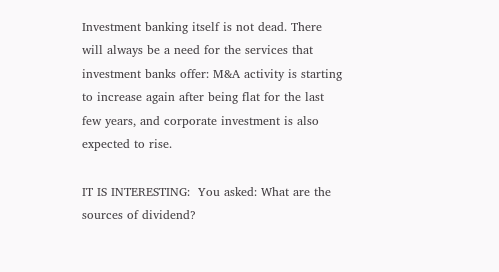Investment banking itself is not dead. There will always be a need for the services that investment banks offer: M&A activity is starting to increase again after being flat for the last few years, and corporate investment is also expected to rise.

IT IS INTERESTING:  You asked: What are the sources of dividend?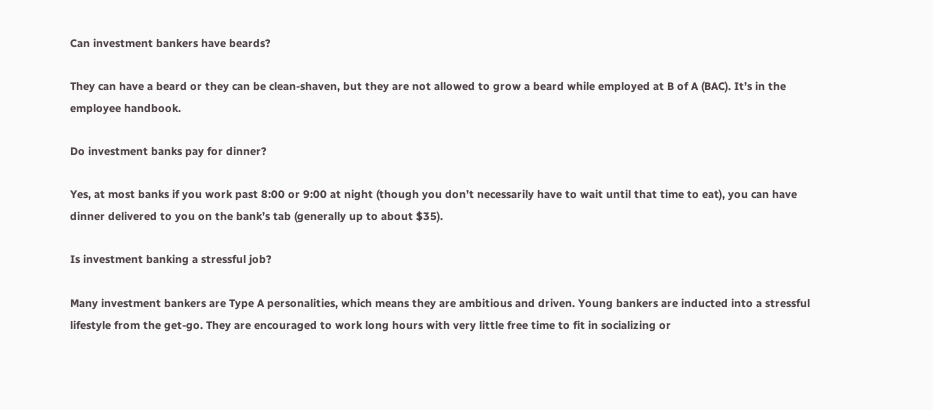Can investment bankers have beards?

They can have a beard or they can be clean-shaven, but they are not allowed to grow a beard while employed at B of A (BAC). It’s in the employee handbook.

Do investment banks pay for dinner?

Yes, at most banks if you work past 8:00 or 9:00 at night (though you don’t necessarily have to wait until that time to eat), you can have dinner delivered to you on the bank’s tab (generally up to about $35).

Is investment banking a stressful job?

Many investment bankers are Type A personalities, which means they are ambitious and driven. Young bankers are inducted into a stressful lifestyle from the get-go. They are encouraged to work long hours with very little free time to fit in socializing or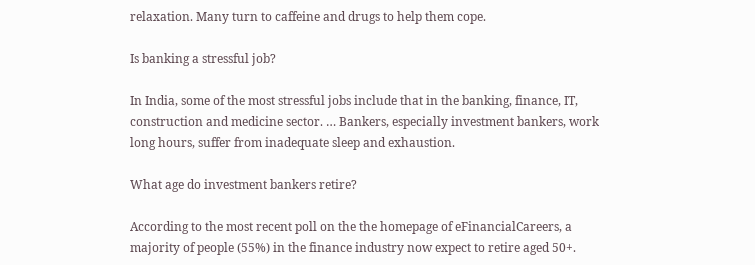relaxation. Many turn to caffeine and drugs to help them cope.

Is banking a stressful job?

In India, some of the most stressful jobs include that in the banking, finance, IT, construction and medicine sector. … Bankers, especially investment bankers, work long hours, suffer from inadequate sleep and exhaustion.

What age do investment bankers retire?

According to the most recent poll on the the homepage of eFinancialCareers, a majority of people (55%) in the finance industry now expect to retire aged 50+.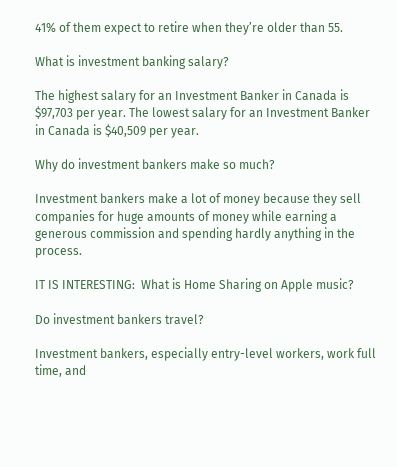41% of them expect to retire when they’re older than 55.

What is investment banking salary?

The highest salary for an Investment Banker in Canada is $97,703 per year. The lowest salary for an Investment Banker in Canada is $40,509 per year.

Why do investment bankers make so much?

Investment bankers make a lot of money because they sell companies for huge amounts of money while earning a generous commission and spending hardly anything in the process.

IT IS INTERESTING:  What is Home Sharing on Apple music?

Do investment bankers travel?

Investment bankers, especially entry-level workers, work full time, and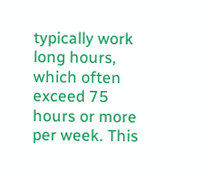typically work long hours, which often exceed 75 hours or more per week. This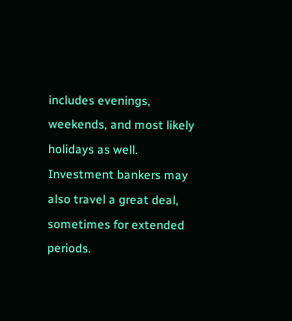includes evenings, weekends, and most likely holidays as well. Investment bankers may also travel a great deal, sometimes for extended periods.